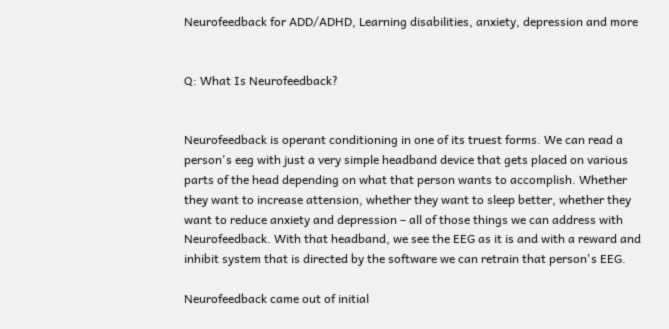Neurofeedback for ADD/ADHD, Learning disabilities, anxiety, depression and more


Q: What Is Neurofeedback?


Neurofeedback is operant conditioning in one of its truest forms. We can read a person's eeg with just a very simple headband device that gets placed on various parts of the head depending on what that person wants to accomplish. Whether they want to increase attension, whether they want to sleep better, whether they want to reduce anxiety and depression – all of those things we can address with Neurofeedback. With that headband, we see the EEG as it is and with a reward and inhibit system that is directed by the software we can retrain that person's EEG.

Neurofeedback came out of initial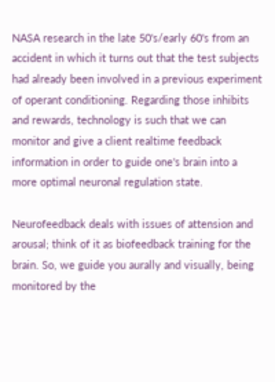NASA research in the late 50's/early 60's from an accident in which it turns out that the test subjects had already been involved in a previous experiment of operant conditioning. Regarding those inhibits and rewards, technology is such that we can monitor and give a client realtime feedback information in order to guide one's brain into a more optimal neuronal regulation state.

Neurofeedback deals with issues of attension and arousal; think of it as biofeedback training for the brain. So, we guide you aurally and visually, being monitored by the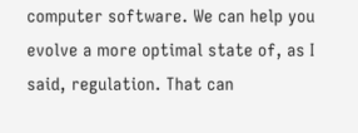computer software. We can help you evolve a more optimal state of, as I said, regulation. That can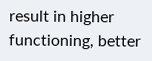result in higher functioning, better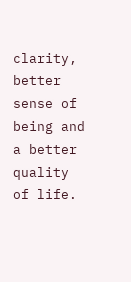clarity, better sense of being and a better quality of life.